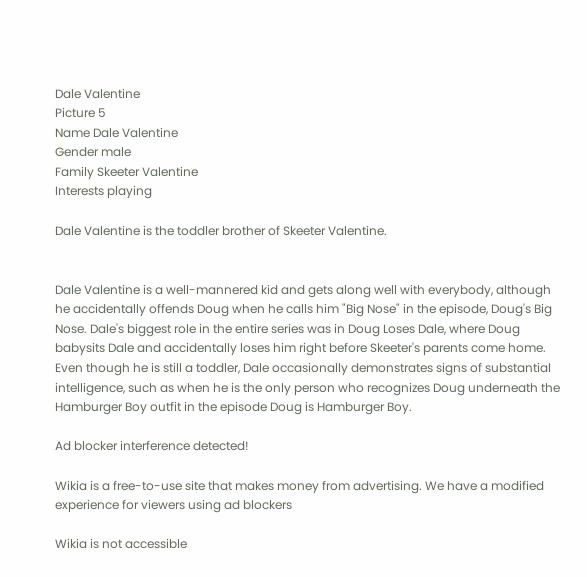Dale Valentine
Picture 5
Name Dale Valentine
Gender male
Family Skeeter Valentine
Interests playing

Dale Valentine is the toddler brother of Skeeter Valentine.


Dale Valentine is a well-mannered kid and gets along well with everybody, although he accidentally offends Doug when he calls him "Big Nose" in the episode, Doug's Big Nose. Dale's biggest role in the entire series was in Doug Loses Dale, where Doug babysits Dale and accidentally loses him right before Skeeter's parents come home. Even though he is still a toddler, Dale occasionally demonstrates signs of substantial intelligence, such as when he is the only person who recognizes Doug underneath the Hamburger Boy outfit in the episode Doug is Hamburger Boy.

Ad blocker interference detected!

Wikia is a free-to-use site that makes money from advertising. We have a modified experience for viewers using ad blockers

Wikia is not accessible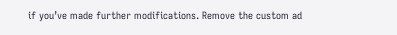if you’ve made further modifications. Remove the custom ad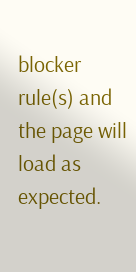blocker rule(s) and the page will load as expected.